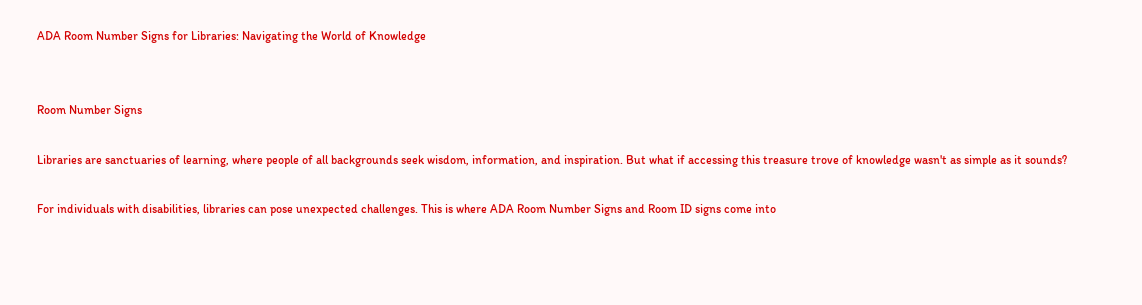ADA Room Number Signs for Libraries: Navigating the World of Knowledge


Room Number Signs

Libraries are sanctuaries of learning, where people of all backgrounds seek wisdom, information, and inspiration. But what if accessing this treasure trove of knowledge wasn't as simple as it sounds?

For individuals with disabilities, libraries can pose unexpected challenges. This is where ADA Room Number Signs and Room ID signs come into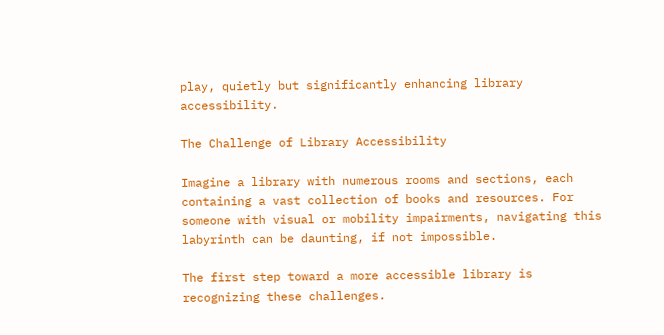play, quietly but significantly enhancing library accessibility.

The Challenge of Library Accessibility

Imagine a library with numerous rooms and sections, each containing a vast collection of books and resources. For someone with visual or mobility impairments, navigating this labyrinth can be daunting, if not impossible.

The first step toward a more accessible library is recognizing these challenges.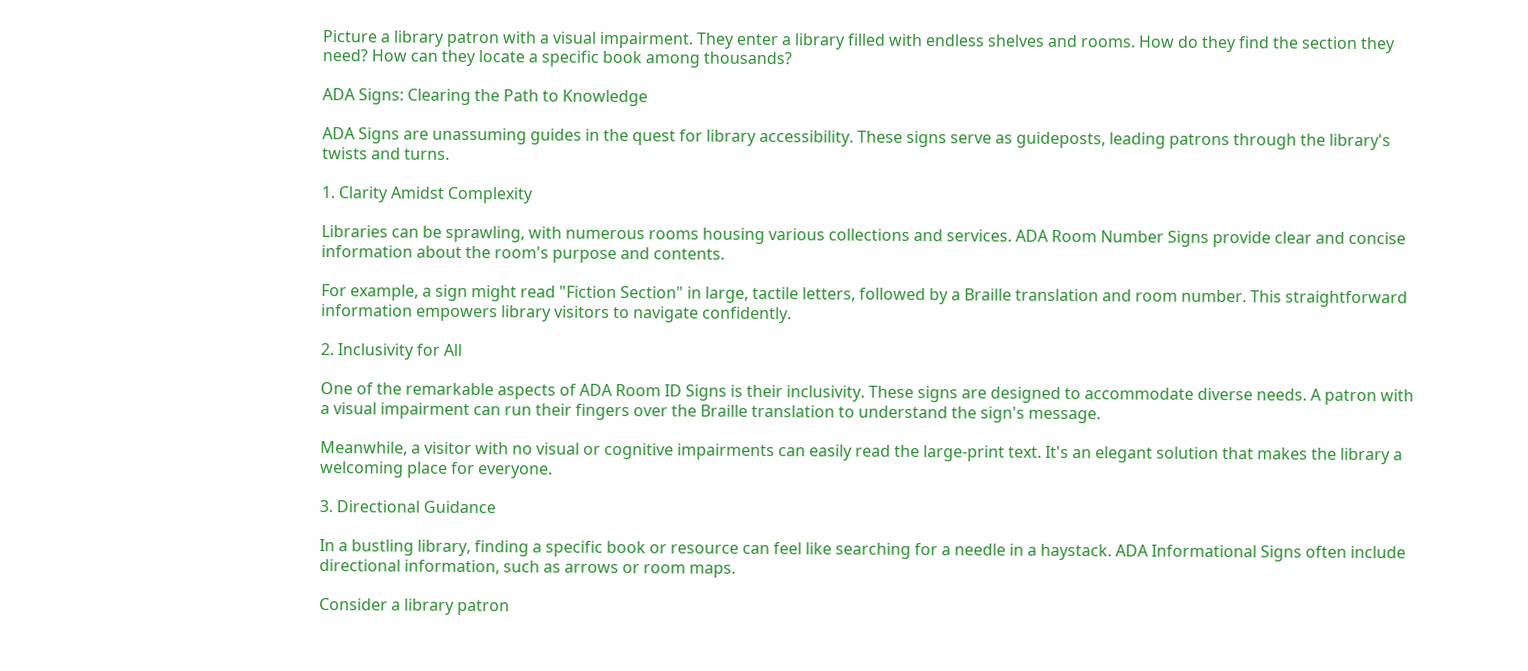Picture a library patron with a visual impairment. They enter a library filled with endless shelves and rooms. How do they find the section they need? How can they locate a specific book among thousands?

ADA Signs: Clearing the Path to Knowledge

ADA Signs are unassuming guides in the quest for library accessibility. These signs serve as guideposts, leading patrons through the library's twists and turns.

1. Clarity Amidst Complexity

Libraries can be sprawling, with numerous rooms housing various collections and services. ADA Room Number Signs provide clear and concise information about the room's purpose and contents.

For example, a sign might read "Fiction Section" in large, tactile letters, followed by a Braille translation and room number. This straightforward information empowers library visitors to navigate confidently.

2. Inclusivity for All

One of the remarkable aspects of ADA Room ID Signs is their inclusivity. These signs are designed to accommodate diverse needs. A patron with a visual impairment can run their fingers over the Braille translation to understand the sign's message.

Meanwhile, a visitor with no visual or cognitive impairments can easily read the large-print text. It's an elegant solution that makes the library a welcoming place for everyone.

3. Directional Guidance

In a bustling library, finding a specific book or resource can feel like searching for a needle in a haystack. ADA Informational Signs often include directional information, such as arrows or room maps.

Consider a library patron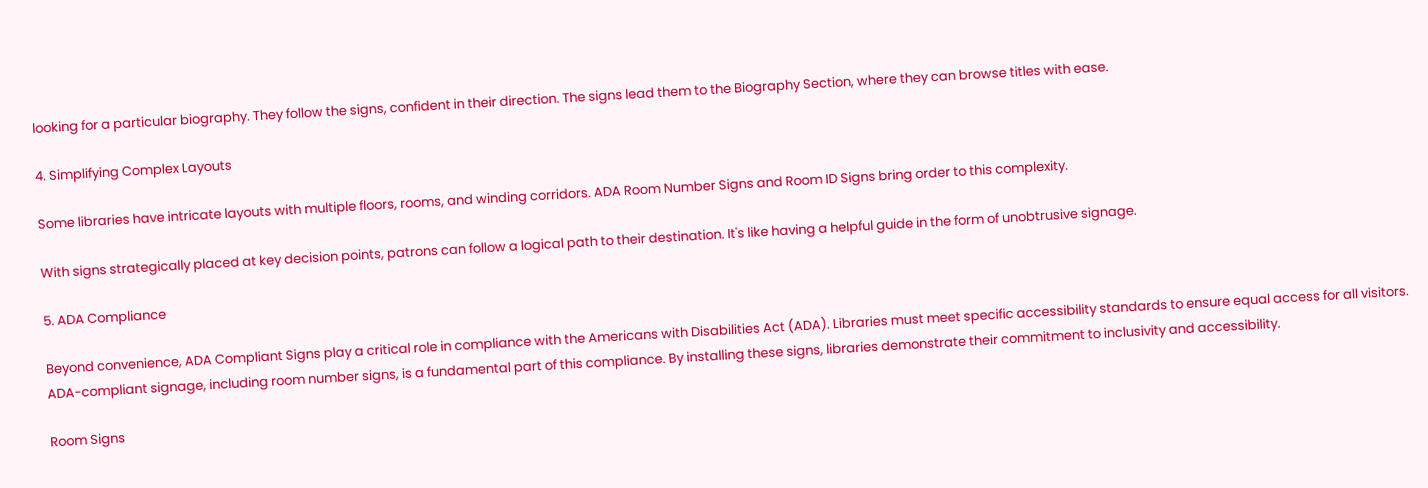looking for a particular biography. They follow the signs, confident in their direction. The signs lead them to the Biography Section, where they can browse titles with ease.

4. Simplifying Complex Layouts

Some libraries have intricate layouts with multiple floors, rooms, and winding corridors. ADA Room Number Signs and Room ID Signs bring order to this complexity.

With signs strategically placed at key decision points, patrons can follow a logical path to their destination. It's like having a helpful guide in the form of unobtrusive signage.

5. ADA Compliance

Beyond convenience, ADA Compliant Signs play a critical role in compliance with the Americans with Disabilities Act (ADA). Libraries must meet specific accessibility standards to ensure equal access for all visitors. ADA-compliant signage, including room number signs, is a fundamental part of this compliance. By installing these signs, libraries demonstrate their commitment to inclusivity and accessibility.

Room Signs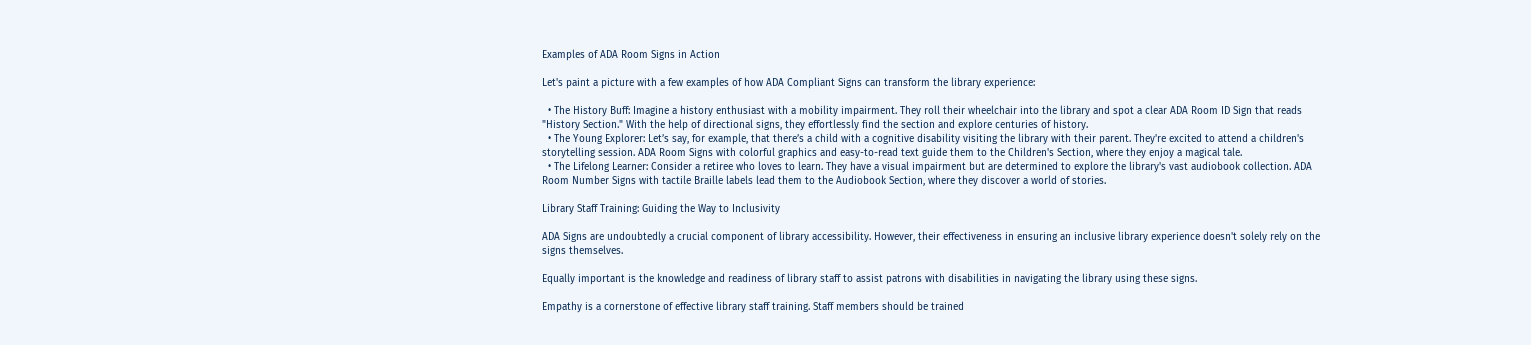Examples of ADA Room Signs in Action

Let's paint a picture with a few examples of how ADA Compliant Signs can transform the library experience:

  • The History Buff: Imagine a history enthusiast with a mobility impairment. They roll their wheelchair into the library and spot a clear ADA Room ID Sign that reads "History Section." With the help of directional signs, they effortlessly find the section and explore centuries of history.
  • The Young Explorer: Let’s say, for example, that there’s a child with a cognitive disability visiting the library with their parent. They're excited to attend a children's storytelling session. ADA Room Signs with colorful graphics and easy-to-read text guide them to the Children's Section, where they enjoy a magical tale.
  • The Lifelong Learner: Consider a retiree who loves to learn. They have a visual impairment but are determined to explore the library's vast audiobook collection. ADA Room Number Signs with tactile Braille labels lead them to the Audiobook Section, where they discover a world of stories.

Library Staff Training: Guiding the Way to Inclusivity

ADA Signs are undoubtedly a crucial component of library accessibility. However, their effectiveness in ensuring an inclusive library experience doesn't solely rely on the signs themselves.

Equally important is the knowledge and readiness of library staff to assist patrons with disabilities in navigating the library using these signs.

Empathy is a cornerstone of effective library staff training. Staff members should be trained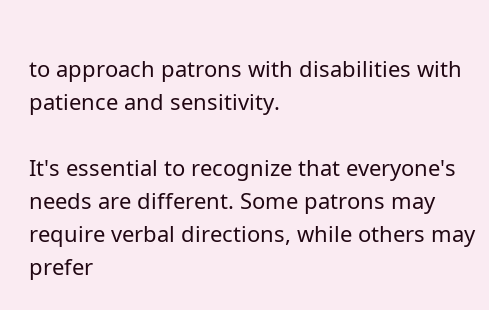to approach patrons with disabilities with patience and sensitivity.

It's essential to recognize that everyone's needs are different. Some patrons may require verbal directions, while others may prefer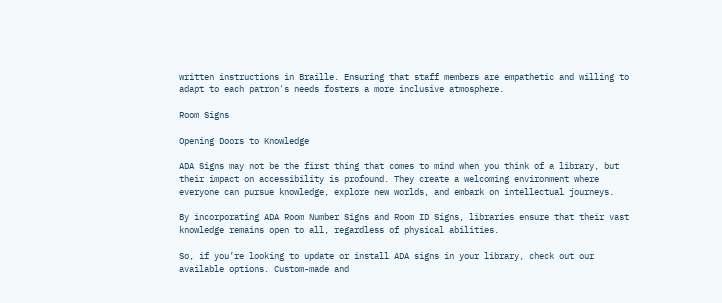written instructions in Braille. Ensuring that staff members are empathetic and willing to adapt to each patron's needs fosters a more inclusive atmosphere.

Room Signs

Opening Doors to Knowledge

ADA Signs may not be the first thing that comes to mind when you think of a library, but their impact on accessibility is profound. They create a welcoming environment where everyone can pursue knowledge, explore new worlds, and embark on intellectual journeys.

By incorporating ADA Room Number Signs and Room ID Signs, libraries ensure that their vast knowledge remains open to all, regardless of physical abilities.

So, if you’re looking to update or install ADA signs in your library, check out our available options. Custom-made and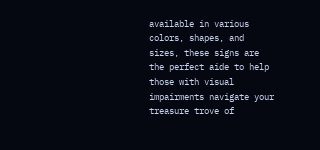available in various colors, shapes, and sizes, these signs are the perfect aide to help those with visual impairments navigate your treasure trove of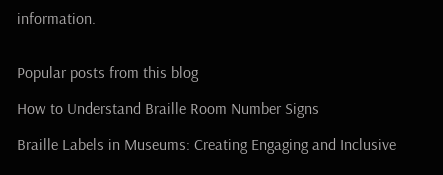information.


Popular posts from this blog

How to Understand Braille Room Number Signs

Braille Labels in Museums: Creating Engaging and Inclusive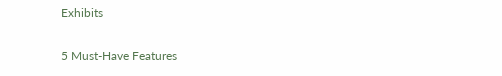Exhibits

5 Must-Have Features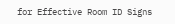for Effective Room ID Signs